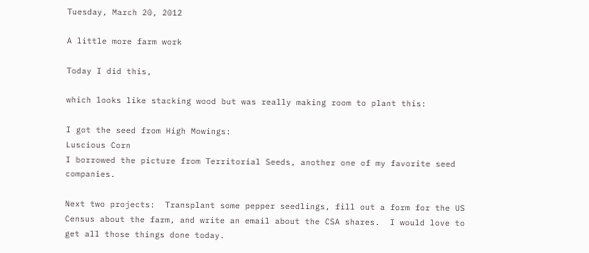Tuesday, March 20, 2012

A little more farm work

Today I did this,

which looks like stacking wood but was really making room to plant this:

I got the seed from High Mowings:
Luscious Corn
I borrowed the picture from Territorial Seeds, another one of my favorite seed companies.

Next two projects:  Transplant some pepper seedlings, fill out a form for the US Census about the farm, and write an email about the CSA shares.  I would love to get all those things done today.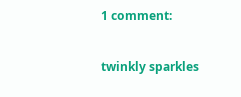1 comment:

twinkly sparkles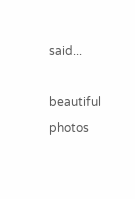said...

beautiful photos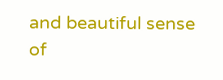and beautiful sense of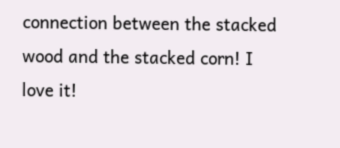connection between the stacked wood and the stacked corn! I love it!